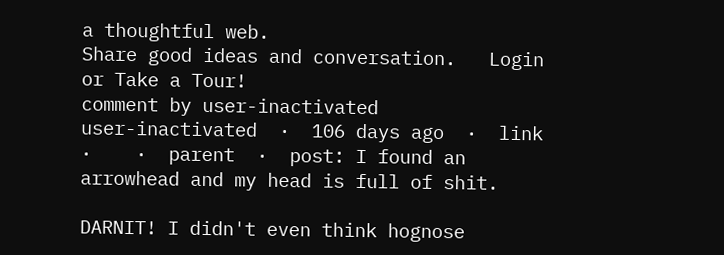a thoughtful web.
Share good ideas and conversation.   Login or Take a Tour!
comment by user-inactivated
user-inactivated  ·  106 days ago  ·  link  ·    ·  parent  ·  post: I found an arrowhead and my head is full of shit.

DARNIT! I didn't even think hognose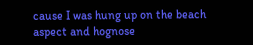cause I was hung up on the beach aspect and hognose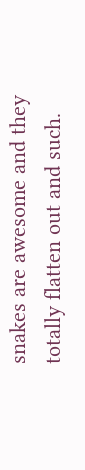snakes are awesome and they totally flatten out and such.